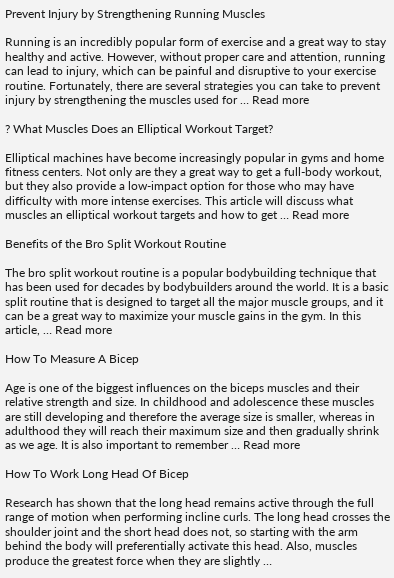Prevent Injury by Strengthening Running Muscles

Running is an incredibly popular form of exercise and a great way to stay healthy and active. However, without proper care and attention, running can lead to injury, which can be painful and disruptive to your exercise routine. Fortunately, there are several strategies you can take to prevent injury by strengthening the muscles used for … Read more

? What Muscles Does an Elliptical Workout Target?

Elliptical machines have become increasingly popular in gyms and home fitness centers. Not only are they a great way to get a full-body workout, but they also provide a low-impact option for those who may have difficulty with more intense exercises. This article will discuss what muscles an elliptical workout targets and how to get … Read more

Benefits of the Bro Split Workout Routine

The bro split workout routine is a popular bodybuilding technique that has been used for decades by bodybuilders around the world. It is a basic split routine that is designed to target all the major muscle groups, and it can be a great way to maximize your muscle gains in the gym. In this article, … Read more

How To Measure A Bicep

Age is one of the biggest influences on the biceps muscles and their relative strength and size. In childhood and adolescence these muscles are still developing and therefore the average size is smaller, whereas in adulthood they will reach their maximum size and then gradually shrink as we age. It is also important to remember … Read more

How To Work Long Head Of Bicep

Research has shown that the long head remains active through the full range of motion when performing incline curls. The long head crosses the shoulder joint and the short head does not, so starting with the arm behind the body will preferentially activate this head. Also, muscles produce the greatest force when they are slightly …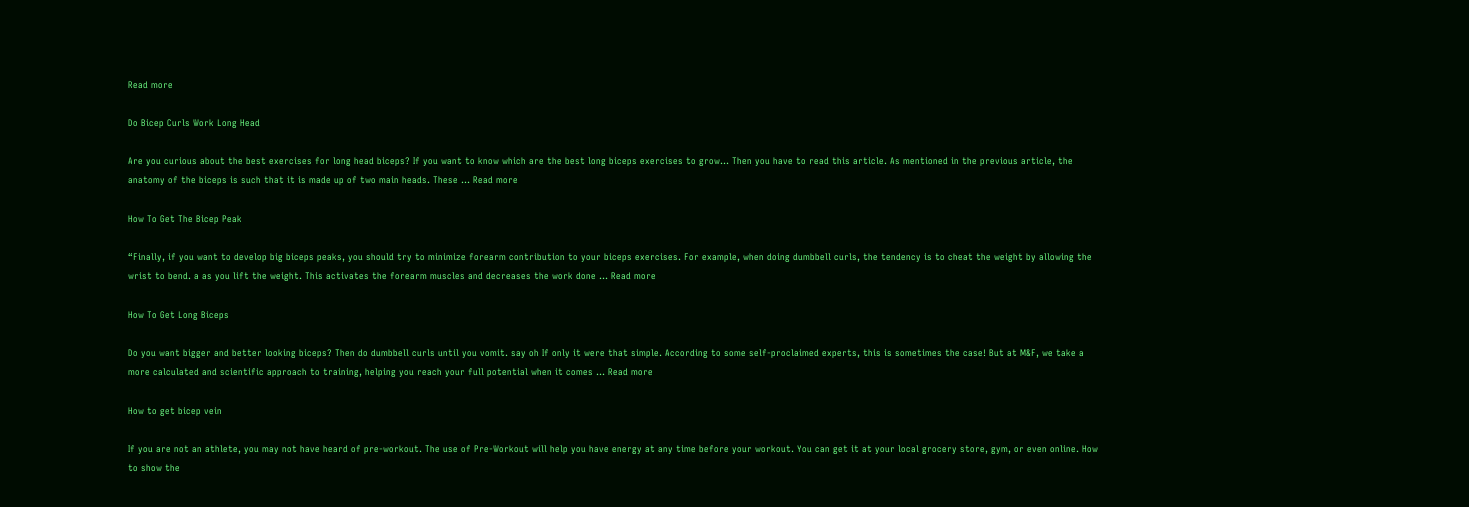Read more

Do Bicep Curls Work Long Head

Are you curious about the best exercises for long head biceps? If you want to know which are the best long biceps exercises to grow… Then you have to read this article. As mentioned in the previous article, the anatomy of the biceps is such that it is made up of two main heads. These … Read more

How To Get The Bicep Peak

“Finally, if you want to develop big biceps peaks, you should try to minimize forearm contribution to your biceps exercises. For example, when doing dumbbell curls, the tendency is to cheat the weight by allowing the wrist to bend. a as you lift the weight. This activates the forearm muscles and decreases the work done … Read more

How To Get Long Biceps

Do you want bigger and better looking biceps? Then do dumbbell curls until you vomit. say oh If only it were that simple. According to some self-proclaimed experts, this is sometimes the case! But at M&F, we take a more calculated and scientific approach to training, helping you reach your full potential when it comes … Read more

How to get bicep vein

If you are not an athlete, you may not have heard of pre-workout. The use of Pre-Workout will help you have energy at any time before your workout. You can get it at your local grocery store, gym, or even online. How to show the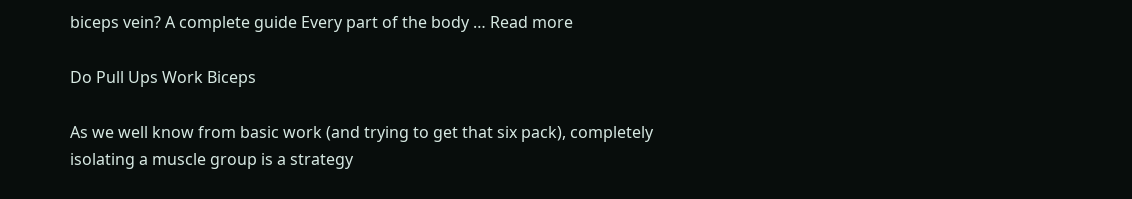biceps vein? A complete guide Every part of the body … Read more

Do Pull Ups Work Biceps

As we well know from basic work (and trying to get that six pack), completely isolating a muscle group is a strategy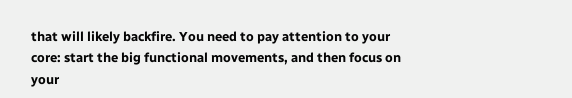that will likely backfire. You need to pay attention to your core: start the big functional movements, and then focus on your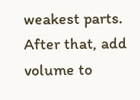weakest parts. After that, add volume to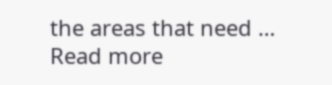the areas that need … Read more